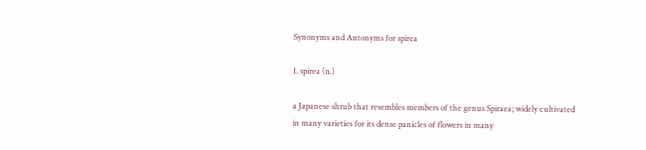Synonyms and Antonyms for spirea

1. spirea (n.)

a Japanese shrub that resembles members of the genus Spiraea; widely cultivated in many varieties for its dense panicles of flowers in many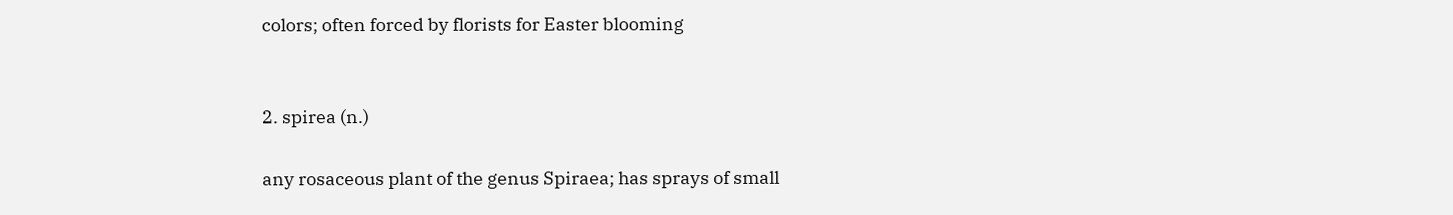colors; often forced by florists for Easter blooming


2. spirea (n.)

any rosaceous plant of the genus Spiraea; has sprays of small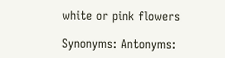white or pink flowers

Synonyms: Antonyms: